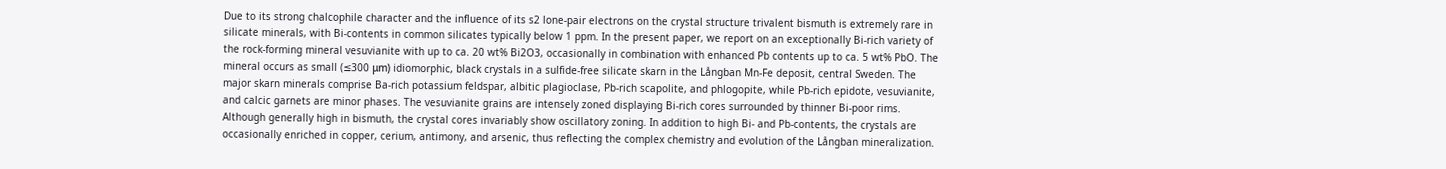Due to its strong chalcophile character and the influence of its s2 lone-pair electrons on the crystal structure trivalent bismuth is extremely rare in silicate minerals, with Bi-contents in common silicates typically below 1 ppm. In the present paper, we report on an exceptionally Bi-rich variety of the rock-forming mineral vesuvianite with up to ca. 20 wt% Bi2O3, occasionally in combination with enhanced Pb contents up to ca. 5 wt% PbO. The mineral occurs as small (≤300 μm) idiomorphic, black crystals in a sulfide-free silicate skarn in the Långban Mn-Fe deposit, central Sweden. The major skarn minerals comprise Ba-rich potassium feldspar, albitic plagioclase, Pb-rich scapolite, and phlogopite, while Pb-rich epidote, vesuvianite, and calcic garnets are minor phases. The vesuvianite grains are intensely zoned displaying Bi-rich cores surrounded by thinner Bi-poor rims. Although generally high in bismuth, the crystal cores invariably show oscillatory zoning. In addition to high Bi- and Pb-contents, the crystals are occasionally enriched in copper, cerium, antimony, and arsenic, thus reflecting the complex chemistry and evolution of the Långban mineralization.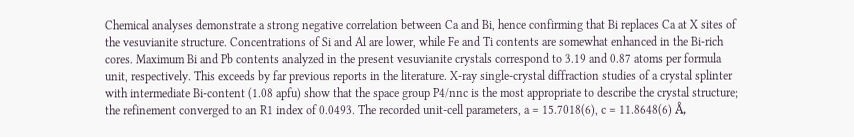Chemical analyses demonstrate a strong negative correlation between Ca and Bi, hence confirming that Bi replaces Ca at X sites of the vesuvianite structure. Concentrations of Si and Al are lower, while Fe and Ti contents are somewhat enhanced in the Bi-rich cores. Maximum Bi and Pb contents analyzed in the present vesuvianite crystals correspond to 3.19 and 0.87 atoms per formula unit, respectively. This exceeds by far previous reports in the literature. X-ray single-crystal diffraction studies of a crystal splinter with intermediate Bi-content (1.08 apfu) show that the space group P4/nnc is the most appropriate to describe the crystal structure; the refinement converged to an R1 index of 0.0493. The recorded unit-cell parameters, a = 15.7018(6), c = 11.8648(6) Å,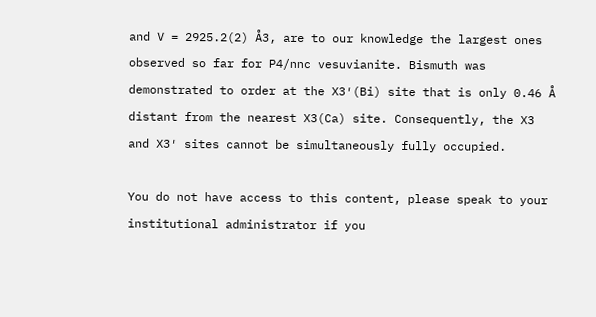and V = 2925.2(2) Å3, are to our knowledge the largest ones observed so far for P4/nnc vesuvianite. Bismuth was demonstrated to order at the X3′(Bi) site that is only 0.46 Å distant from the nearest X3(Ca) site. Consequently, the X3 and X3′ sites cannot be simultaneously fully occupied.

You do not have access to this content, please speak to your institutional administrator if you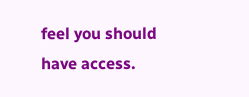feel you should have access.